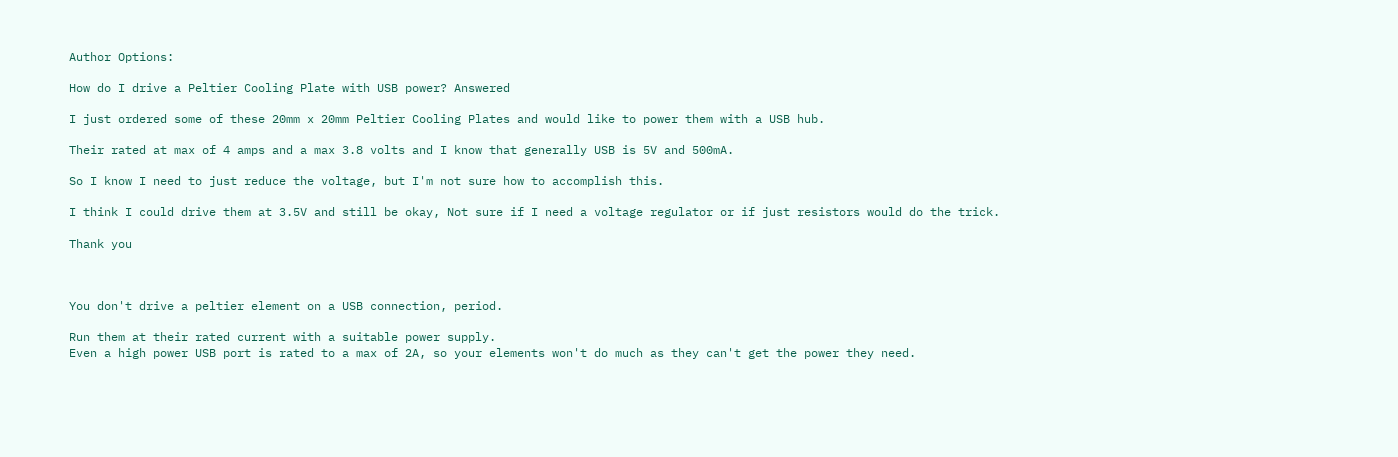Author Options:

How do I drive a Peltier Cooling Plate with USB power? Answered

I just ordered some of these 20mm x 20mm Peltier Cooling Plates and would like to power them with a USB hub.

Their rated at max of 4 amps and a max 3.8 volts and I know that generally USB is 5V and 500mA.

So I know I need to just reduce the voltage, but I'm not sure how to accomplish this.

I think I could drive them at 3.5V and still be okay, Not sure if I need a voltage regulator or if just resistors would do the trick.

Thank you



You don't drive a peltier element on a USB connection, period.

Run them at their rated current with a suitable power supply.
Even a high power USB port is rated to a max of 2A, so your elements won't do much as they can't get the power they need.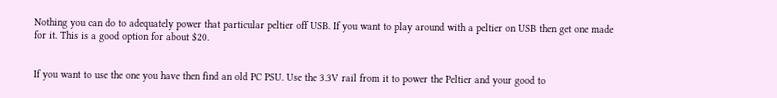Nothing you can do to adequately power that particular peltier off USB. If you want to play around with a peltier on USB then get one made for it. This is a good option for about $20.


If you want to use the one you have then find an old PC PSU. Use the 3.3V rail from it to power the Peltier and your good to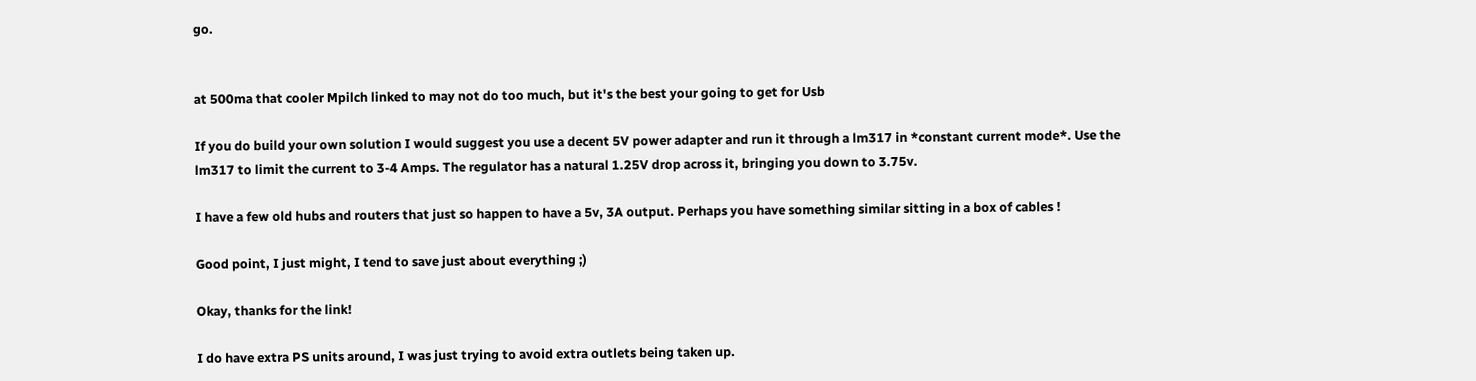go.


at 500ma that cooler Mpilch linked to may not do too much, but it's the best your going to get for Usb

If you do build your own solution I would suggest you use a decent 5V power adapter and run it through a lm317 in *constant current mode*. Use the lm317 to limit the current to 3-4 Amps. The regulator has a natural 1.25V drop across it, bringing you down to 3.75v.

I have a few old hubs and routers that just so happen to have a 5v, 3A output. Perhaps you have something similar sitting in a box of cables !

Good point, I just might, I tend to save just about everything ;)

Okay, thanks for the link!

I do have extra PS units around, I was just trying to avoid extra outlets being taken up.